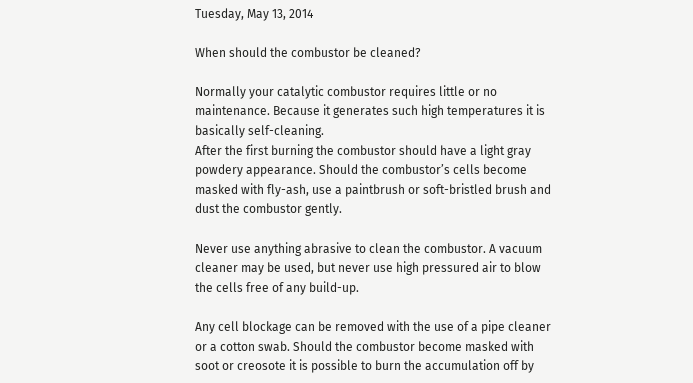Tuesday, May 13, 2014

When should the combustor be cleaned?

Normally your catalytic combustor requires little or no maintenance. Because it generates such high temperatures it is basically self-cleaning.
After the first burning the combustor should have a light gray powdery appearance. Should the combustor’s cells become masked with fly-ash, use a paintbrush or soft-bristled brush and dust the combustor gently.

Never use anything abrasive to clean the combustor. A vacuum cleaner may be used, but never use high pressured air to blow the cells free of any build-up.

Any cell blockage can be removed with the use of a pipe cleaner or a cotton swab. Should the combustor become masked with soot or creosote it is possible to burn the accumulation off by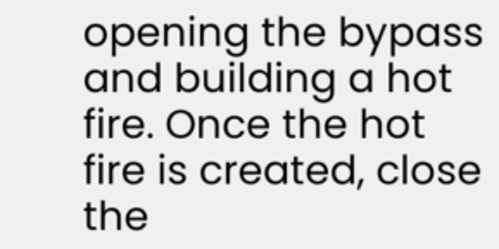opening the bypass and building a hot fire. Once the hot fire is created, close the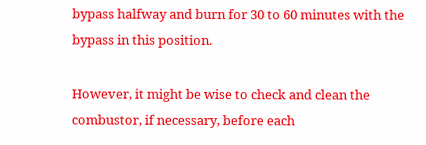bypass halfway and burn for 30 to 60 minutes with the bypass in this position.

However, it might be wise to check and clean the combustor, if necessary, before each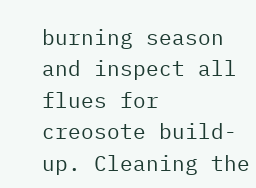burning season and inspect all flues for creosote build-up. Cleaning the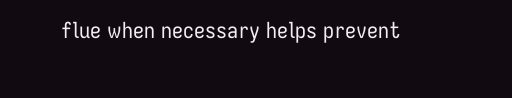flue when necessary helps prevent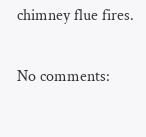chimney flue fires.

No comments: